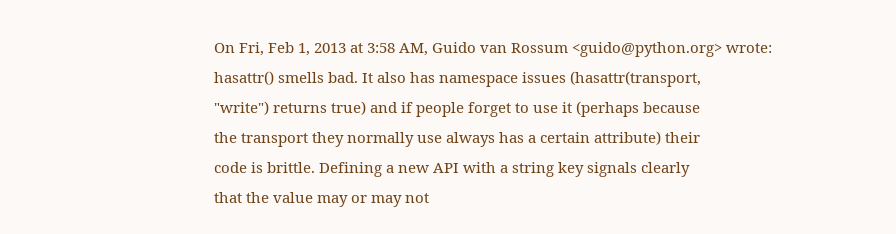On Fri, Feb 1, 2013 at 3:58 AM, Guido van Rossum <guido@python.org> wrote:
hasattr() smells bad. It also has namespace issues (hasattr(transport,
"write") returns true) and if people forget to use it (perhaps because
the transport they normally use always has a certain attribute) their
code is brittle. Defining a new API with a string key signals clearly
that the value may or may not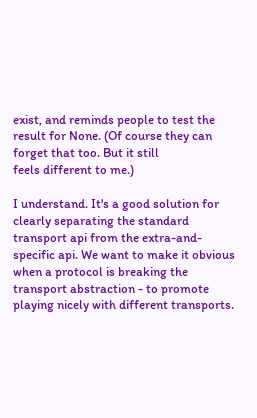exist, and reminds people to test the
result for None. (Of course they can forget that too. But it still
feels different to me.)

I understand. It's a good solution for clearly separating the standard transport api from the extra-and-specific api. We want to make it obvious when a protocol is breaking the transport abstraction - to promote playing nicely with different transports.